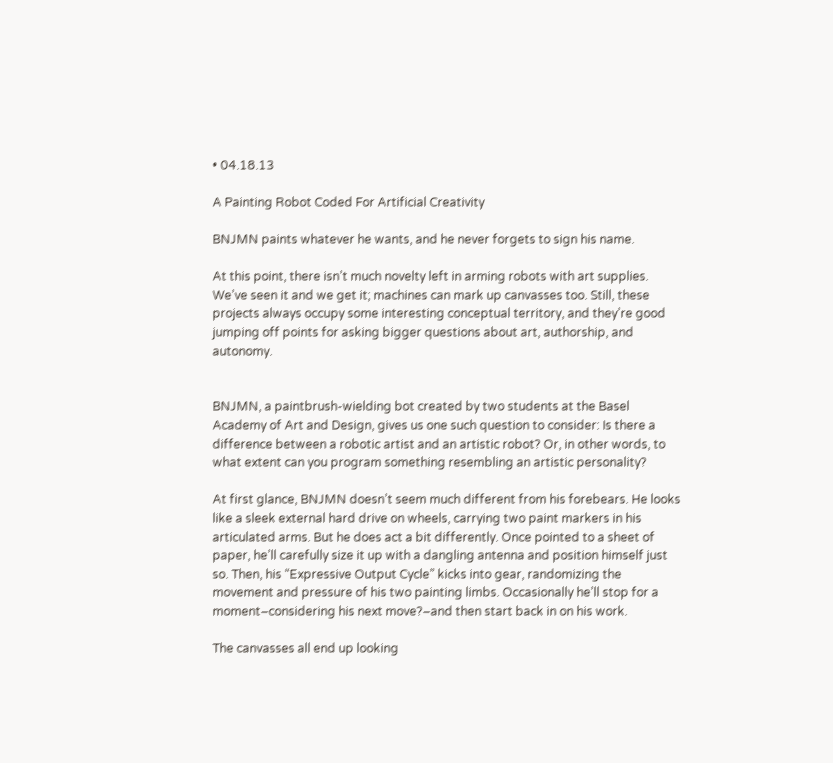• 04.18.13

A Painting Robot Coded For Artificial Creativity

BNJMN paints whatever he wants, and he never forgets to sign his name.

At this point, there isn’t much novelty left in arming robots with art supplies. We’ve seen it and we get it; machines can mark up canvasses too. Still, these projects always occupy some interesting conceptual territory, and they’re good jumping off points for asking bigger questions about art, authorship, and autonomy.


BNJMN, a paintbrush-wielding bot created by two students at the Basel Academy of Art and Design, gives us one such question to consider: Is there a difference between a robotic artist and an artistic robot? Or, in other words, to what extent can you program something resembling an artistic personality?

At first glance, BNJMN doesn’t seem much different from his forebears. He looks like a sleek external hard drive on wheels, carrying two paint markers in his articulated arms. But he does act a bit differently. Once pointed to a sheet of paper, he’ll carefully size it up with a dangling antenna and position himself just so. Then, his “Expressive Output Cycle” kicks into gear, randomizing the movement and pressure of his two painting limbs. Occasionally he’ll stop for a moment–considering his next move?–and then start back in on his work.

The canvasses all end up looking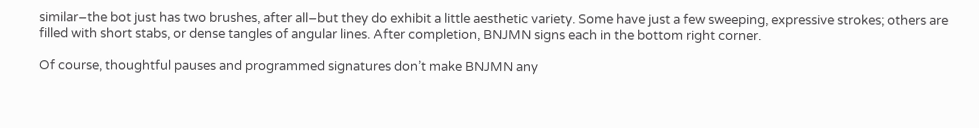similar–the bot just has two brushes, after all–but they do exhibit a little aesthetic variety. Some have just a few sweeping, expressive strokes; others are filled with short stabs, or dense tangles of angular lines. After completion, BNJMN signs each in the bottom right corner.

Of course, thoughtful pauses and programmed signatures don’t make BNJMN any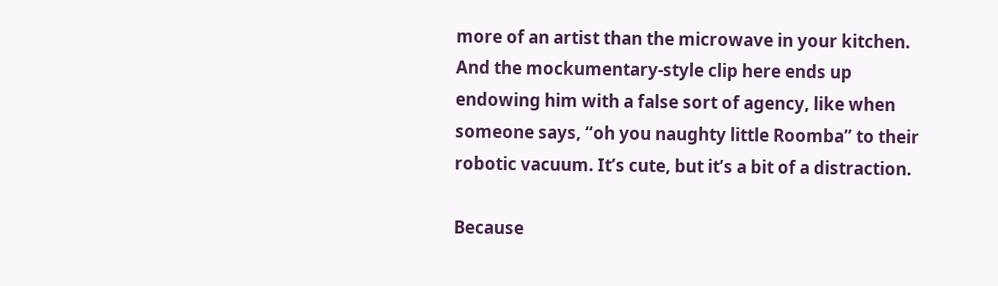more of an artist than the microwave in your kitchen. And the mockumentary-style clip here ends up endowing him with a false sort of agency, like when someone says, “oh you naughty little Roomba” to their robotic vacuum. It’s cute, but it’s a bit of a distraction.

Because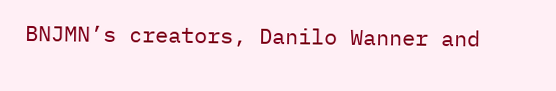BNJMN’s creators, Danilo Wanner and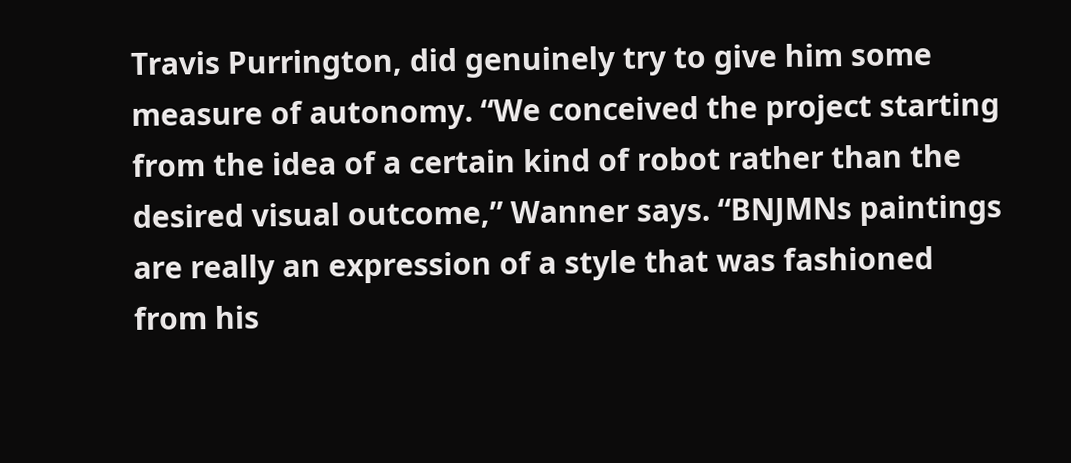Travis Purrington, did genuinely try to give him some measure of autonomy. “We conceived the project starting from the idea of a certain kind of robot rather than the desired visual outcome,” Wanner says. “BNJMNs paintings are really an expression of a style that was fashioned from his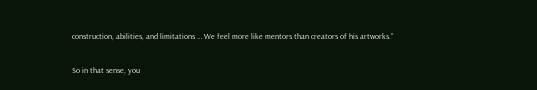construction, abilities, and limitations … We feel more like mentors than creators of his artworks.”

So in that sense, you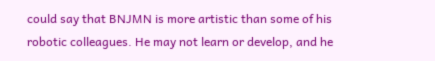could say that BNJMN is more artistic than some of his robotic colleagues. He may not learn or develop, and he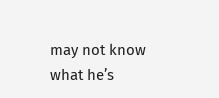may not know what he’s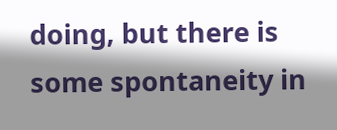doing, but there is some spontaneity in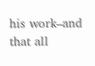his work–and that all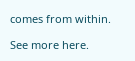comes from within.

See more here.